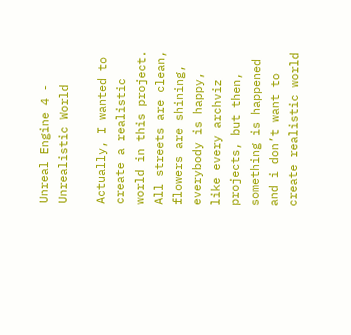Unreal Engine 4 - Unrealistic World

Actually, I wanted to create a realistic world in this project. All streets are clean, flowers are shining, everybody is happy, like every archviz projects, but then, something is happened and i don’t want to create realistic world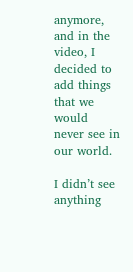anymore, and in the video, I decided to add things that we would never see in our world.

I didn’t see anything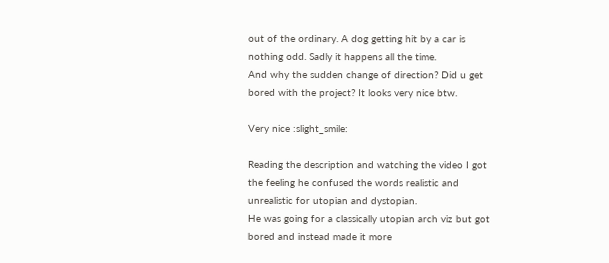out of the ordinary. A dog getting hit by a car is nothing odd. Sadly it happens all the time.
And why the sudden change of direction? Did u get bored with the project? It looks very nice btw.

Very nice :slight_smile:

Reading the description and watching the video I got the feeling he confused the words realistic and unrealistic for utopian and dystopian.
He was going for a classically utopian arch viz but got bored and instead made it more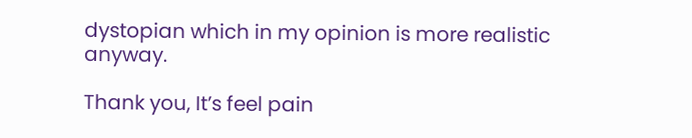dystopian which in my opinion is more realistic anyway.

Thank you, It’s feel pain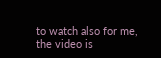to watch also for me, the video is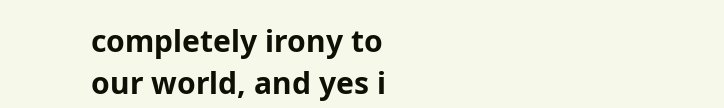completely irony to our world, and yes i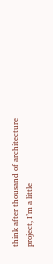think after thousand of architecture project, I’m a little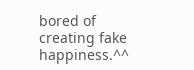bored of creating fake happiness.^^